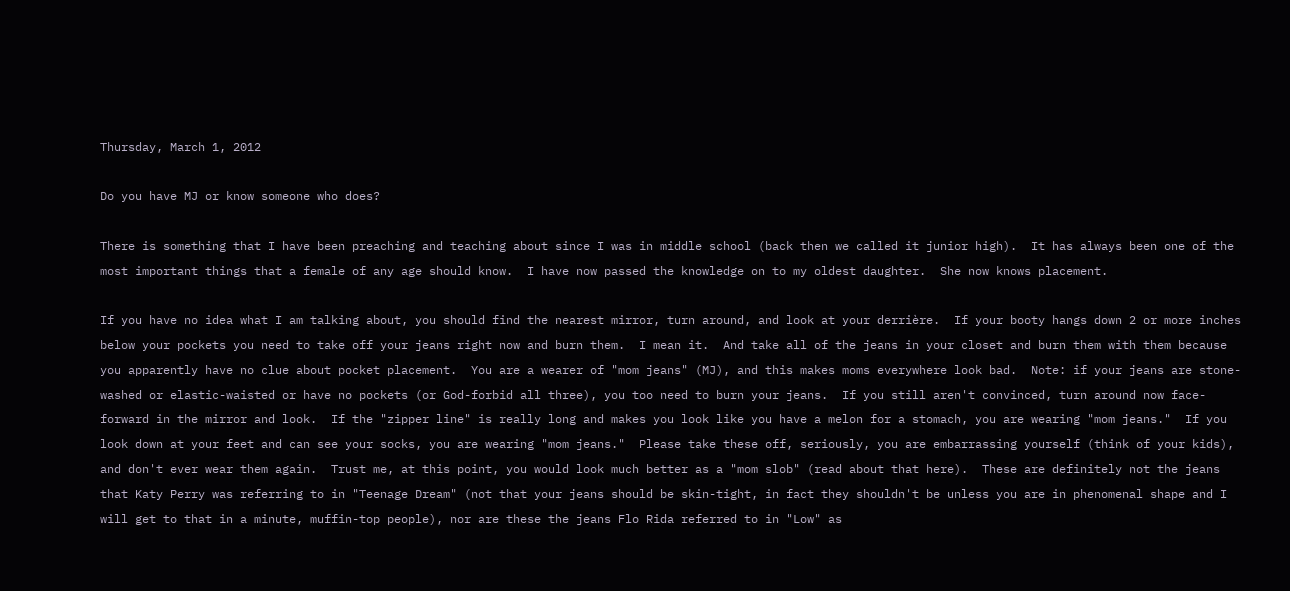Thursday, March 1, 2012

Do you have MJ or know someone who does?

There is something that I have been preaching and teaching about since I was in middle school (back then we called it junior high).  It has always been one of the most important things that a female of any age should know.  I have now passed the knowledge on to my oldest daughter.  She now knows placement.

If you have no idea what I am talking about, you should find the nearest mirror, turn around, and look at your derrière.  If your booty hangs down 2 or more inches below your pockets you need to take off your jeans right now and burn them.  I mean it.  And take all of the jeans in your closet and burn them with them because you apparently have no clue about pocket placement.  You are a wearer of "mom jeans" (MJ), and this makes moms everywhere look bad.  Note: if your jeans are stone-washed or elastic-waisted or have no pockets (or God-forbid all three), you too need to burn your jeans.  If you still aren't convinced, turn around now face-forward in the mirror and look.  If the "zipper line" is really long and makes you look like you have a melon for a stomach, you are wearing "mom jeans."  If you look down at your feet and can see your socks, you are wearing "mom jeans."  Please take these off, seriously, you are embarrassing yourself (think of your kids), and don't ever wear them again.  Trust me, at this point, you would look much better as a "mom slob" (read about that here).  These are definitely not the jeans that Katy Perry was referring to in "Teenage Dream" (not that your jeans should be skin-tight, in fact they shouldn't be unless you are in phenomenal shape and I will get to that in a minute, muffin-top people), nor are these the jeans Flo Rida referred to in "Low" as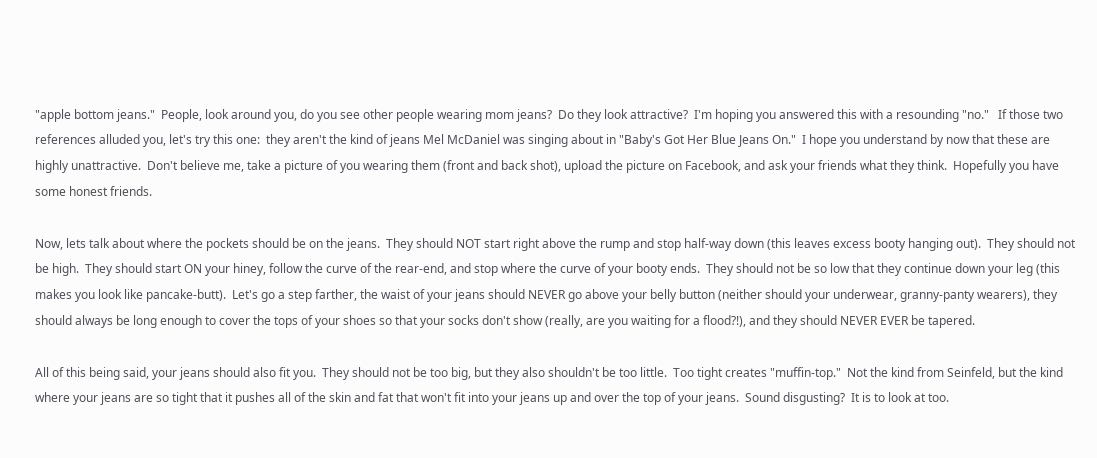"apple bottom jeans."  People, look around you, do you see other people wearing mom jeans?  Do they look attractive?  I'm hoping you answered this with a resounding "no."   If those two references alluded you, let's try this one:  they aren't the kind of jeans Mel McDaniel was singing about in "Baby's Got Her Blue Jeans On."  I hope you understand by now that these are highly unattractive.  Don't believe me, take a picture of you wearing them (front and back shot), upload the picture on Facebook, and ask your friends what they think.  Hopefully you have some honest friends.

Now, lets talk about where the pockets should be on the jeans.  They should NOT start right above the rump and stop half-way down (this leaves excess booty hanging out).  They should not be high.  They should start ON your hiney, follow the curve of the rear-end, and stop where the curve of your booty ends.  They should not be so low that they continue down your leg (this makes you look like pancake-butt).  Let's go a step farther, the waist of your jeans should NEVER go above your belly button (neither should your underwear, granny-panty wearers), they should always be long enough to cover the tops of your shoes so that your socks don't show (really, are you waiting for a flood?!), and they should NEVER EVER be tapered.

All of this being said, your jeans should also fit you.  They should not be too big, but they also shouldn't be too little.  Too tight creates "muffin-top."  Not the kind from Seinfeld, but the kind where your jeans are so tight that it pushes all of the skin and fat that won't fit into your jeans up and over the top of your jeans.  Sound disgusting?  It is to look at too.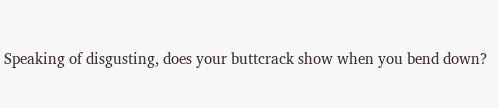Speaking of disgusting, does your buttcrack show when you bend down?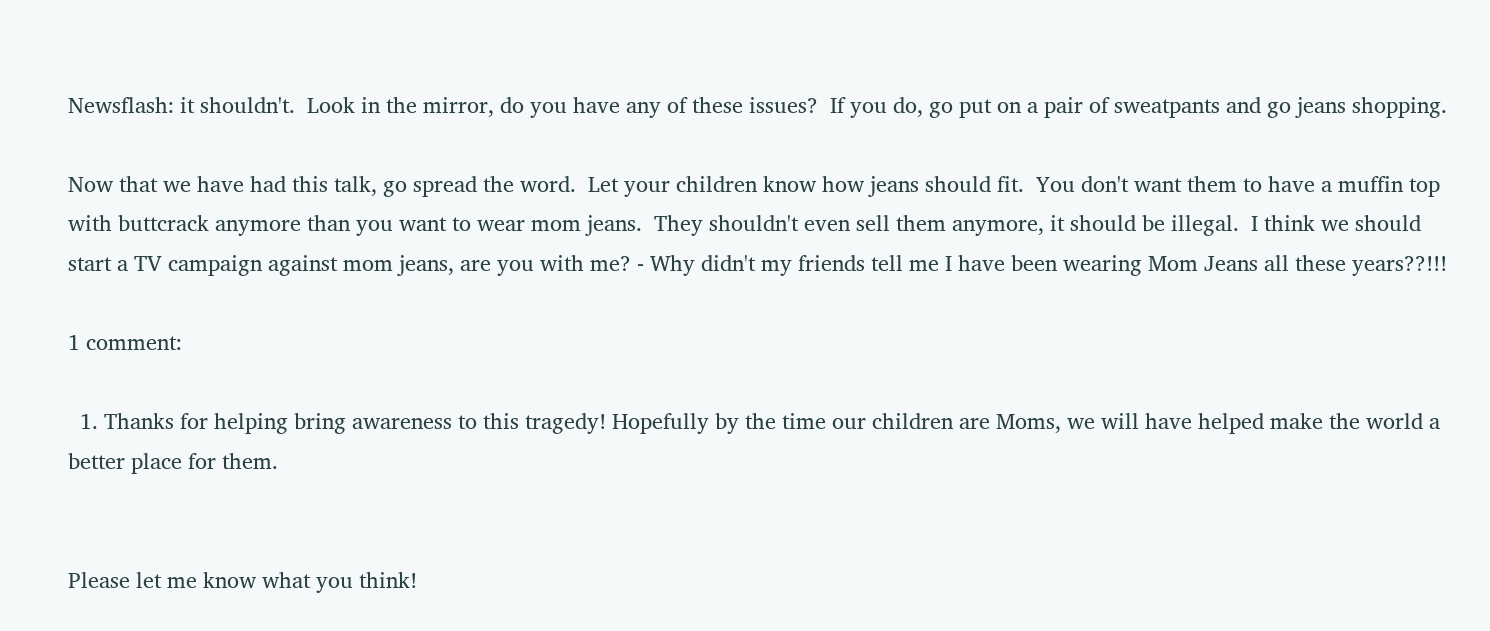Newsflash: it shouldn't.  Look in the mirror, do you have any of these issues?  If you do, go put on a pair of sweatpants and go jeans shopping.

Now that we have had this talk, go spread the word.  Let your children know how jeans should fit.  You don't want them to have a muffin top with buttcrack anymore than you want to wear mom jeans.  They shouldn't even sell them anymore, it should be illegal.  I think we should start a TV campaign against mom jeans, are you with me? - Why didn't my friends tell me I have been wearing Mom Jeans all these years??!!!

1 comment:

  1. Thanks for helping bring awareness to this tragedy! Hopefully by the time our children are Moms, we will have helped make the world a better place for them.


Please let me know what you think!